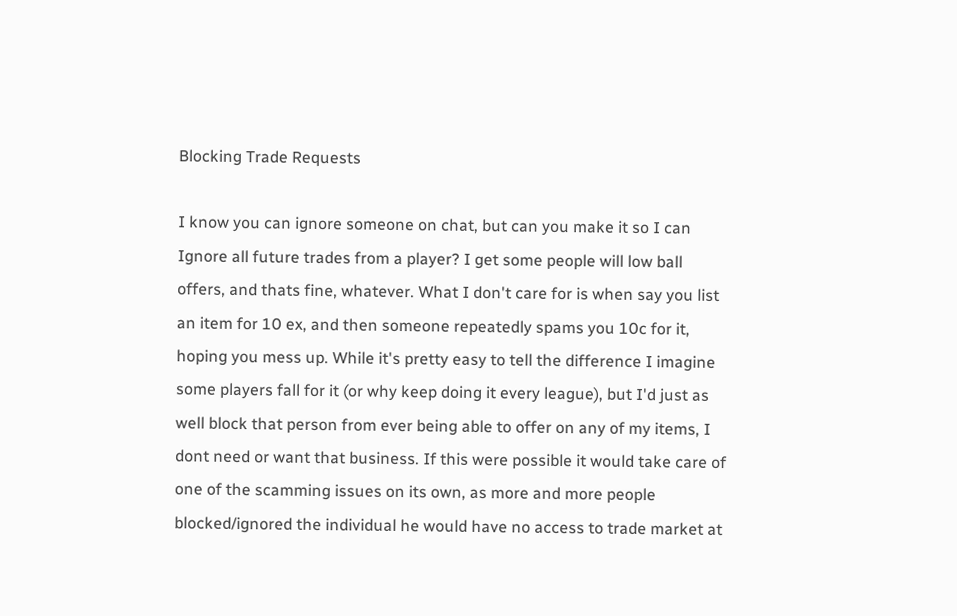Blocking Trade Requests

I know you can ignore someone on chat, but can you make it so I can Ignore all future trades from a player? I get some people will low ball offers, and thats fine, whatever. What I don't care for is when say you list an item for 10 ex, and then someone repeatedly spams you 10c for it, hoping you mess up. While it's pretty easy to tell the difference I imagine some players fall for it (or why keep doing it every league), but I'd just as well block that person from ever being able to offer on any of my items, I dont need or want that business. If this were possible it would take care of one of the scamming issues on its own, as more and more people blocked/ignored the individual he would have no access to trade market at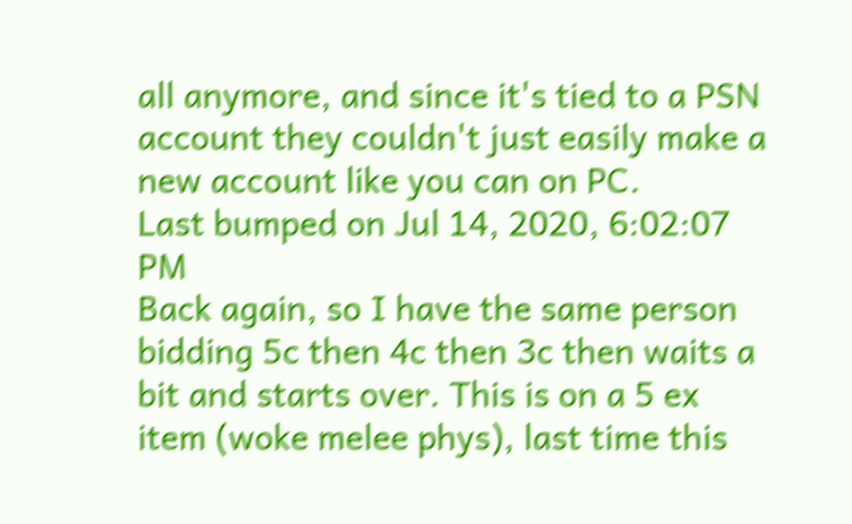all anymore, and since it's tied to a PSN account they couldn't just easily make a new account like you can on PC.
Last bumped on Jul 14, 2020, 6:02:07 PM
Back again, so I have the same person bidding 5c then 4c then 3c then waits a bit and starts over. This is on a 5 ex item (woke melee phys), last time this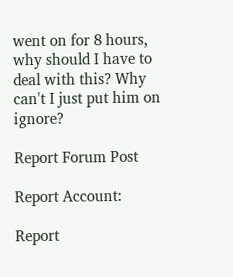went on for 8 hours, why should I have to deal with this? Why can't I just put him on ignore?

Report Forum Post

Report Account:

Report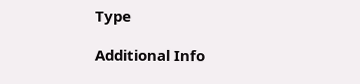Type

Additional Info